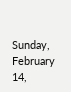Sunday, February 14,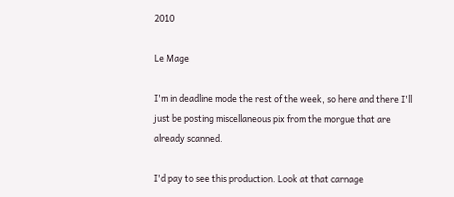2010

Le Mage

I'm in deadline mode the rest of the week, so here and there I'll just be posting miscellaneous pix from the morgue that are already scanned.

I'd pay to see this production. Look at that carnage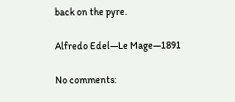back on the pyre.

Alfredo Edel—Le Mage—1891

No comments: